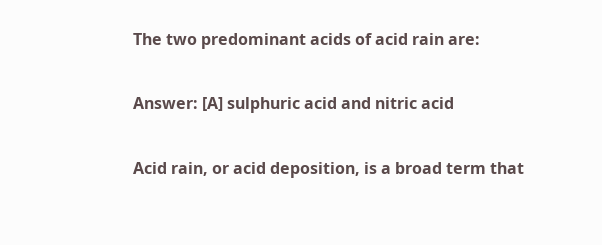The two predominant acids of acid rain are:

Answer: [A] sulphuric acid and nitric acid

Acid rain, or acid deposition, is a broad term that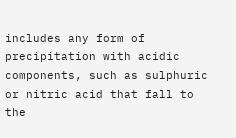includes any form of precipitation with acidic components, such as sulphuric or nitric acid that fall to the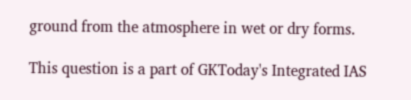ground from the atmosphere in wet or dry forms.

This question is a part of GKToday's Integrated IAS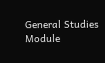General Studies Module